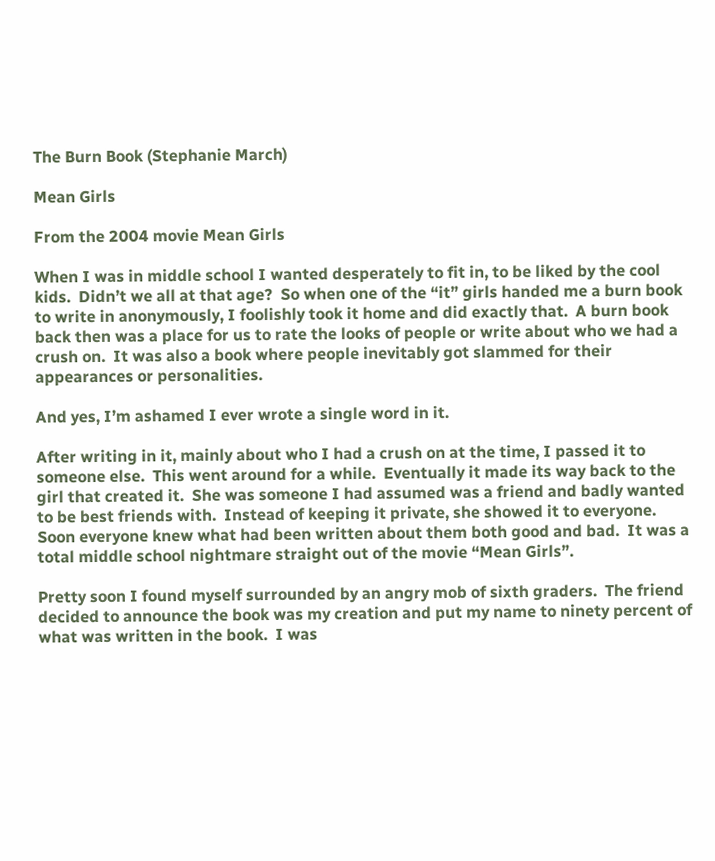The Burn Book (Stephanie March)

Mean Girls

From the 2004 movie Mean Girls

When I was in middle school I wanted desperately to fit in, to be liked by the cool kids.  Didn’t we all at that age?  So when one of the “it” girls handed me a burn book to write in anonymously, I foolishly took it home and did exactly that.  A burn book back then was a place for us to rate the looks of people or write about who we had a crush on.  It was also a book where people inevitably got slammed for their appearances or personalities.

And yes, I’m ashamed I ever wrote a single word in it.

After writing in it, mainly about who I had a crush on at the time, I passed it to someone else.  This went around for a while.  Eventually it made its way back to the girl that created it.  She was someone I had assumed was a friend and badly wanted to be best friends with.  Instead of keeping it private, she showed it to everyone.  Soon everyone knew what had been written about them both good and bad.  It was a total middle school nightmare straight out of the movie “Mean Girls”.

Pretty soon I found myself surrounded by an angry mob of sixth graders.  The friend decided to announce the book was my creation and put my name to ninety percent of what was written in the book.  I was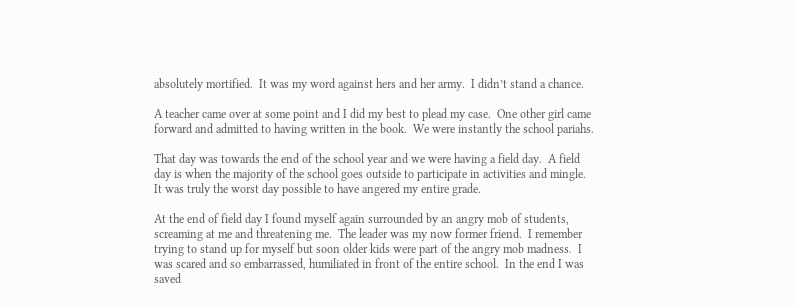absolutely mortified.  It was my word against hers and her army.  I didn’t stand a chance.

A teacher came over at some point and I did my best to plead my case.  One other girl came forward and admitted to having written in the book.  We were instantly the school pariahs.

That day was towards the end of the school year and we were having a field day.  A field day is when the majority of the school goes outside to participate in activities and mingle.  It was truly the worst day possible to have angered my entire grade.

At the end of field day I found myself again surrounded by an angry mob of students, screaming at me and threatening me.  The leader was my now former friend.  I remember trying to stand up for myself but soon older kids were part of the angry mob madness.  I was scared and so embarrassed, humiliated in front of the entire school.  In the end I was saved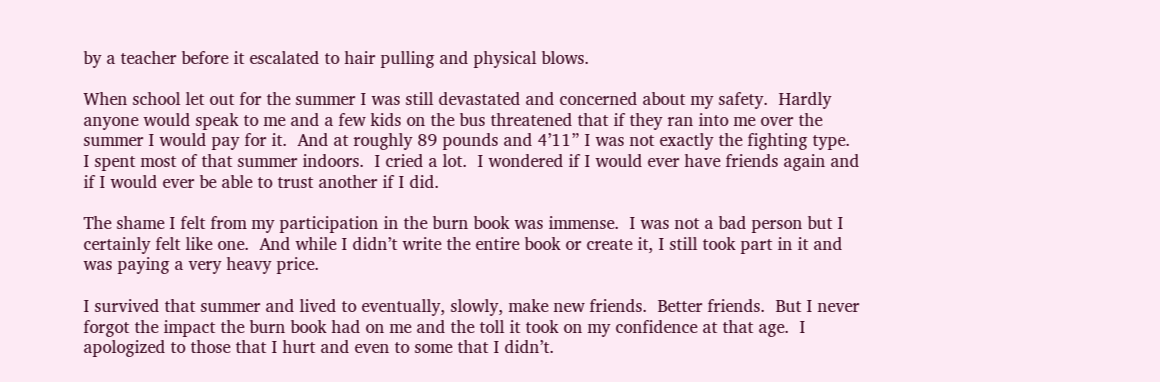by a teacher before it escalated to hair pulling and physical blows.

When school let out for the summer I was still devastated and concerned about my safety.  Hardly anyone would speak to me and a few kids on the bus threatened that if they ran into me over the summer I would pay for it.  And at roughly 89 pounds and 4’11” I was not exactly the fighting type.  I spent most of that summer indoors.  I cried a lot.  I wondered if I would ever have friends again and if I would ever be able to trust another if I did.

The shame I felt from my participation in the burn book was immense.  I was not a bad person but I certainly felt like one.  And while I didn’t write the entire book or create it, I still took part in it and was paying a very heavy price.

I survived that summer and lived to eventually, slowly, make new friends.  Better friends.  But I never forgot the impact the burn book had on me and the toll it took on my confidence at that age.  I apologized to those that I hurt and even to some that I didn’t.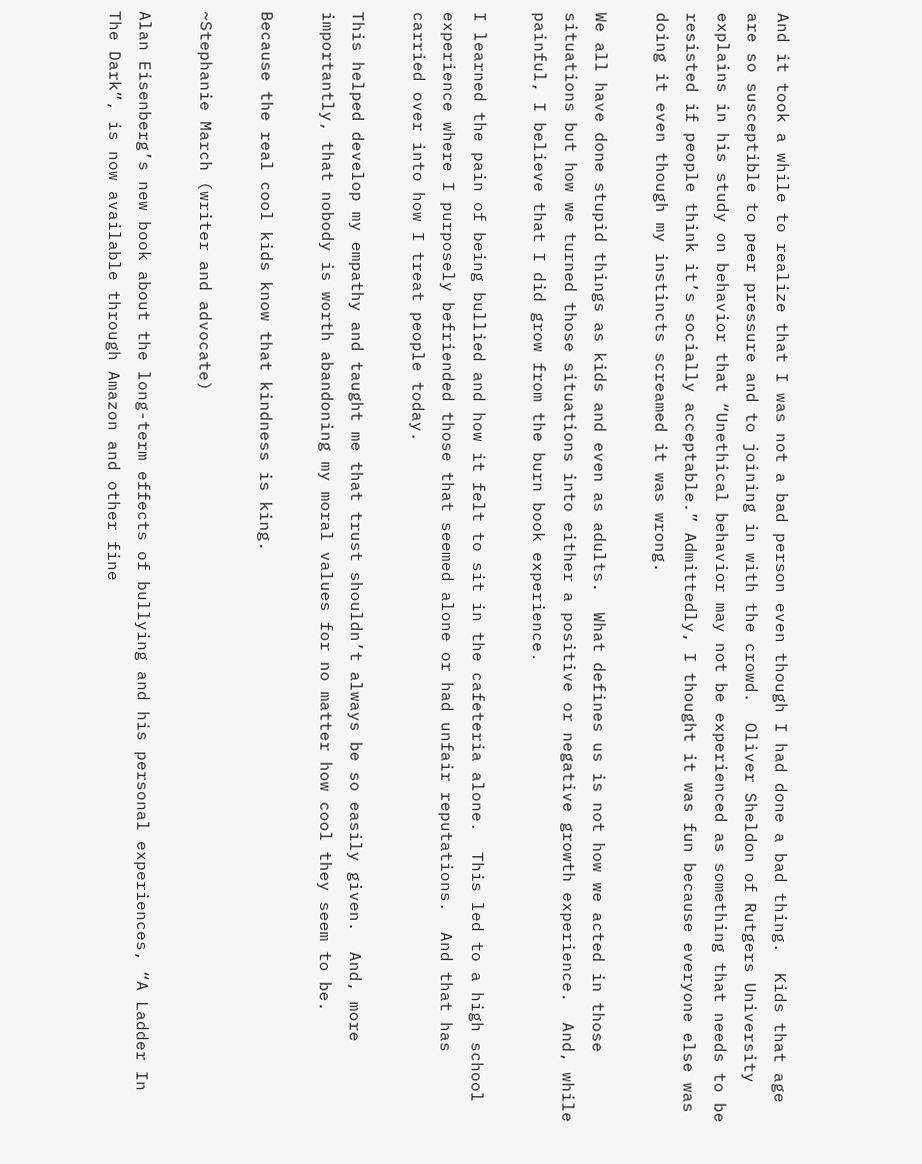And it took a while to realize that I was not a bad person even though I had done a bad thing.  Kids that age are so susceptible to peer pressure and to joining in with the crowd.  Oliver Sheldon of Rutgers University explains in his study on behavior that “Unethical behavior may not be experienced as something that needs to be resisted if people think it’s socially acceptable.” Admittedly, I thought it was fun because everyone else was doing it even though my instincts screamed it was wrong.

We all have done stupid things as kids and even as adults.  What defines us is not how we acted in those situations but how we turned those situations into either a positive or negative growth experience.  And, while painful, I believe that I did grow from the burn book experience.

I learned the pain of being bullied and how it felt to sit in the cafeteria alone.  This led to a high school experience where I purposely befriended those that seemed alone or had unfair reputations.  And that has carried over into how I treat people today.

This helped develop my empathy and taught me that trust shouldn’t always be so easily given.  And, more importantly, that nobody is worth abandoning my moral values for no matter how cool they seem to be.

Because the real cool kids know that kindness is king.

~Stephanie March (writer and advocate)

Alan Eisenberg’s new book about the long-term effects of bullying and his personal experiences, “A Ladder In The Dark”, is now available through Amazon and other fine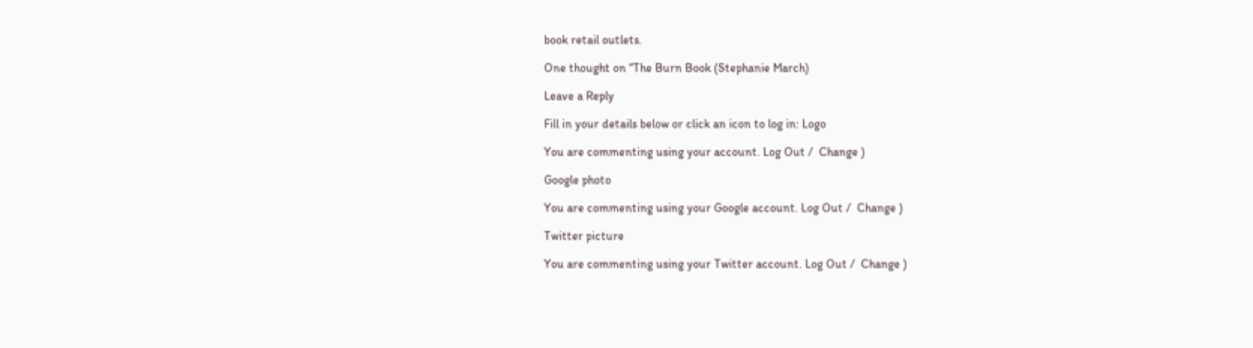book retail outlets.

One thought on “The Burn Book (Stephanie March)

Leave a Reply

Fill in your details below or click an icon to log in: Logo

You are commenting using your account. Log Out /  Change )

Google photo

You are commenting using your Google account. Log Out /  Change )

Twitter picture

You are commenting using your Twitter account. Log Out /  Change )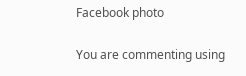Facebook photo

You are commenting using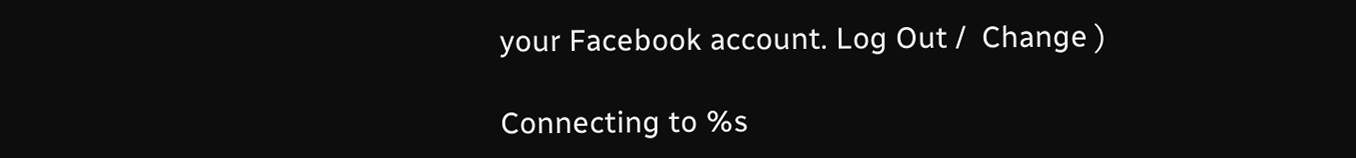your Facebook account. Log Out /  Change )

Connecting to %s